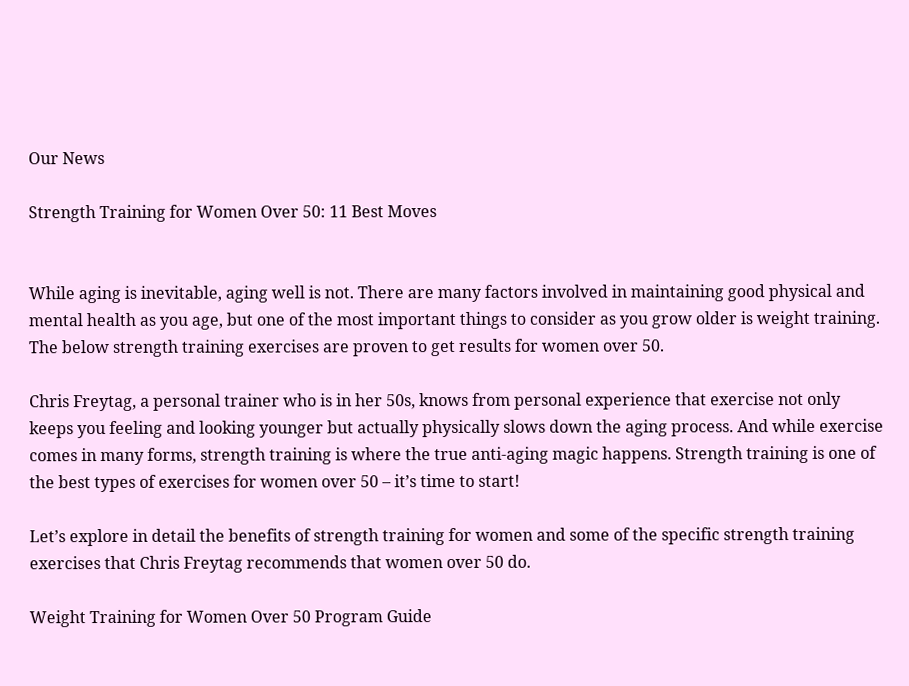Our News

Strength Training for Women Over 50: 11 Best Moves


While aging is inevitable, aging well is not. There are many factors involved in maintaining good physical and mental health as you age, but one of the most important things to consider as you grow older is weight training. The below strength training exercises are proven to get results for women over 50.

Chris Freytag, a personal trainer who is in her 50s, knows from personal experience that exercise not only keeps you feeling and looking younger but actually physically slows down the aging process. And while exercise comes in many forms, strength training is where the true anti-aging magic happens. Strength training is one of the best types of exercises for women over 50 – it’s time to start!

Let’s explore in detail the benefits of strength training for women and some of the specific strength training exercises that Chris Freytag recommends that women over 50 do.

Weight Training for Women Over 50 Program Guide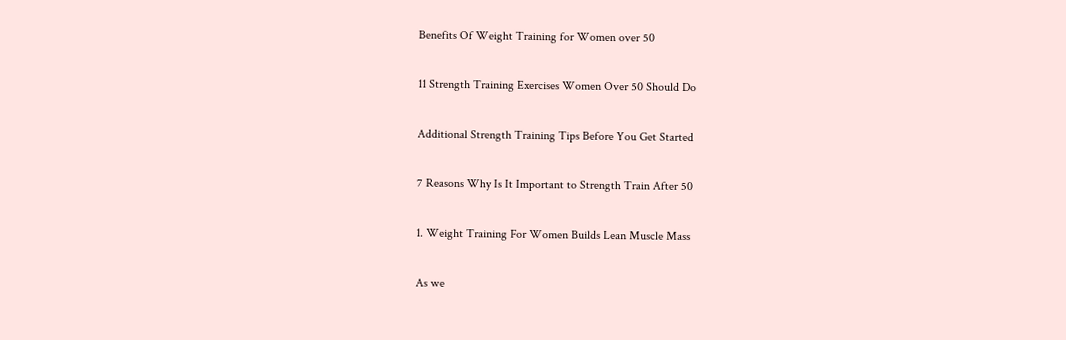Benefits Of Weight Training for Women over 50

11 Strength Training Exercises Women Over 50 Should Do

Additional Strength Training Tips Before You Get Started

7 Reasons Why Is It Important to Strength Train After 50

1. Weight Training For Women Builds Lean Muscle Mass

As we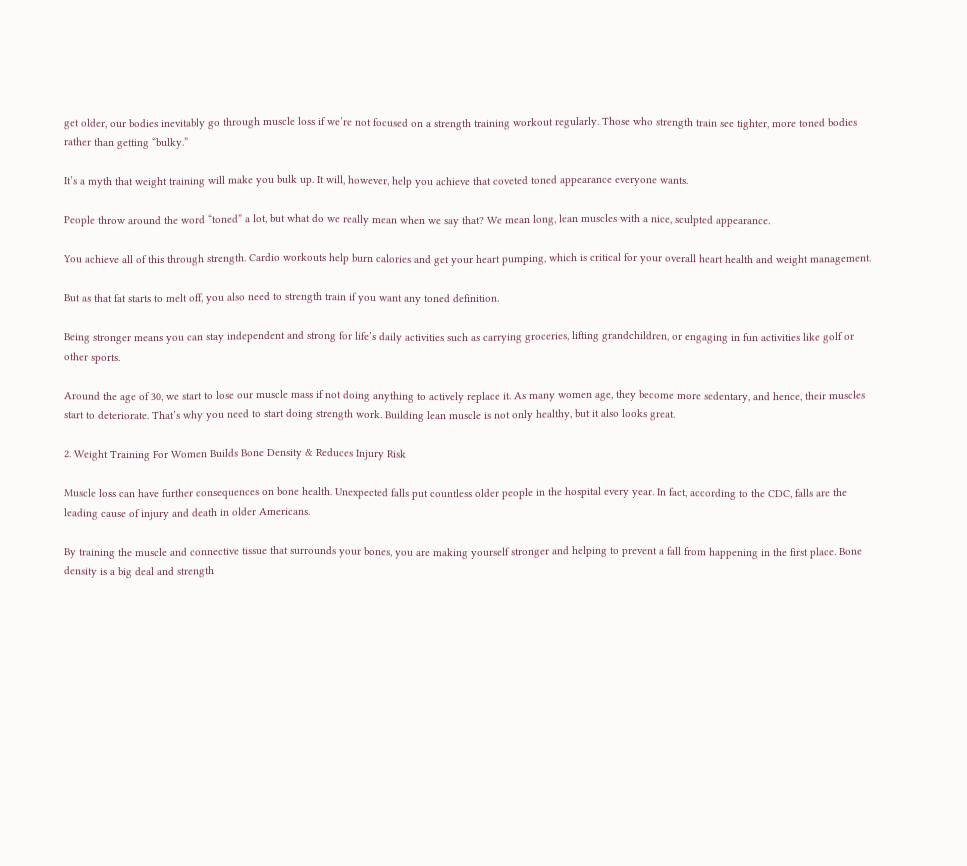get older, our bodies inevitably go through muscle loss if we’re not focused on a strength training workout regularly. Those who strength train see tighter, more toned bodies rather than getting “bulky.”

It’s a myth that weight training will make you bulk up. It will, however, help you achieve that coveted toned appearance everyone wants.

People throw around the word “toned” a lot, but what do we really mean when we say that? We mean long, lean muscles with a nice, sculpted appearance.

You achieve all of this through strength. Cardio workouts help burn calories and get your heart pumping, which is critical for your overall heart health and weight management.

But as that fat starts to melt off, you also need to strength train if you want any toned definition.

Being stronger means you can stay independent and strong for life’s daily activities such as carrying groceries, lifting grandchildren, or engaging in fun activities like golf or other sports.

Around the age of 30, we start to lose our muscle mass if not doing anything to actively replace it. As many women age, they become more sedentary, and hence, their muscles start to deteriorate. That’s why you need to start doing strength work. Building lean muscle is not only healthy, but it also looks great.

2. Weight Training For Women Builds Bone Density & Reduces Injury Risk

Muscle loss can have further consequences on bone health. Unexpected falls put countless older people in the hospital every year. In fact, according to the CDC, falls are the leading cause of injury and death in older Americans.

By training the muscle and connective tissue that surrounds your bones, you are making yourself stronger and helping to prevent a fall from happening in the first place. Bone density is a big deal and strength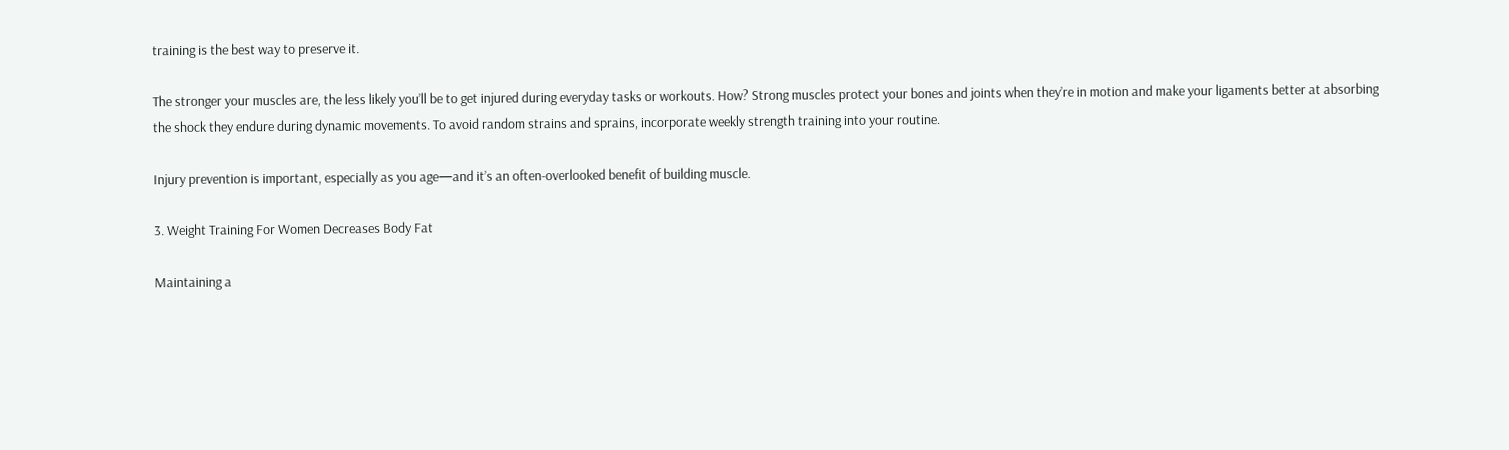training is the best way to preserve it.

The stronger your muscles are, the less likely you’ll be to get injured during everyday tasks or workouts. How? Strong muscles protect your bones and joints when they’re in motion and make your ligaments better at absorbing the shock they endure during dynamic movements. To avoid random strains and sprains, incorporate weekly strength training into your routine.

Injury prevention is important, especially as you age—and it’s an often-overlooked benefit of building muscle.

3. Weight Training For Women Decreases Body Fat

Maintaining a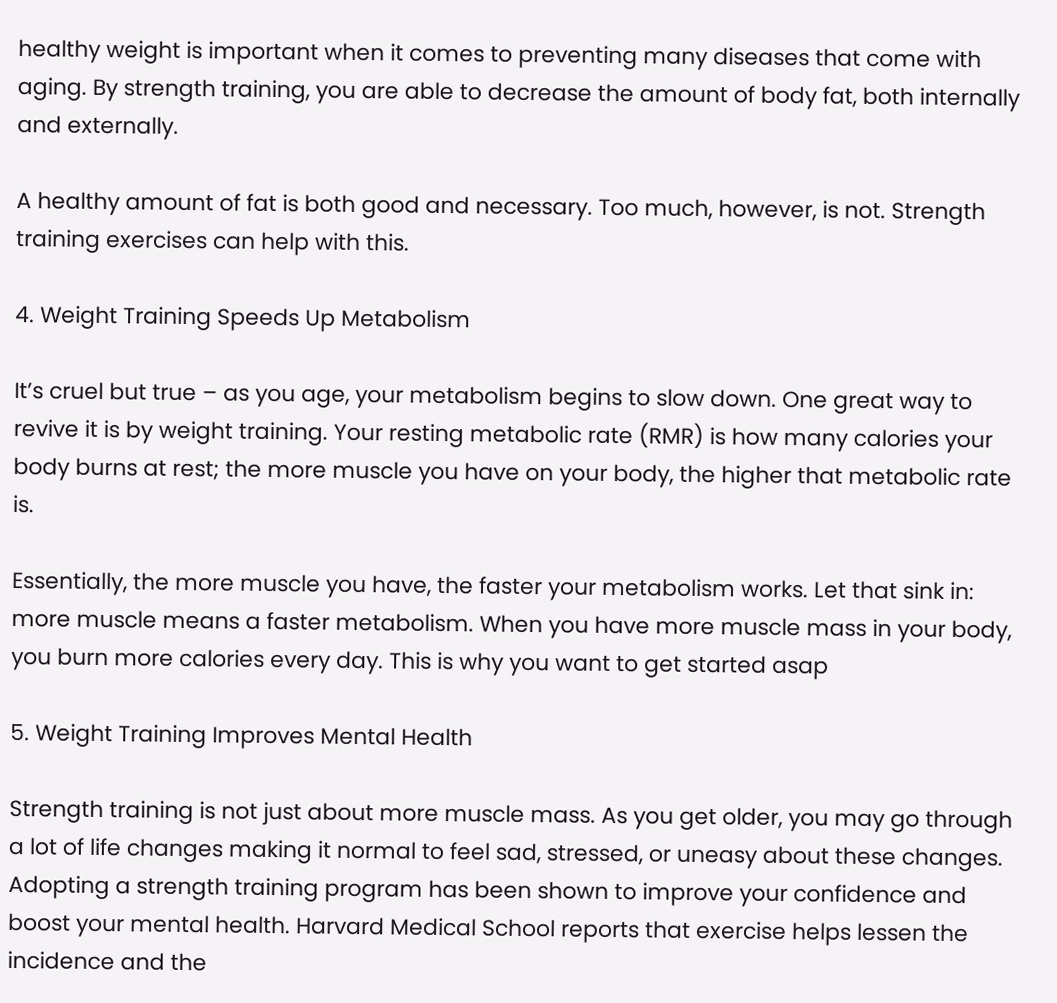healthy weight is important when it comes to preventing many diseases that come with aging. By strength training, you are able to decrease the amount of body fat, both internally and externally.

A healthy amount of fat is both good and necessary. Too much, however, is not. Strength training exercises can help with this.

4. Weight Training Speeds Up Metabolism

It’s cruel but true – as you age, your metabolism begins to slow down. One great way to revive it is by weight training. Your resting metabolic rate (RMR) is how many calories your body burns at rest; the more muscle you have on your body, the higher that metabolic rate is.

Essentially, the more muscle you have, the faster your metabolism works. Let that sink in: more muscle means a faster metabolism. When you have more muscle mass in your body, you burn more calories every day. This is why you want to get started asap

5. Weight Training Improves Mental Health

Strength training is not just about more muscle mass. As you get older, you may go through a lot of life changes making it normal to feel sad, stressed, or uneasy about these changes. Adopting a strength training program has been shown to improve your confidence and boost your mental health. Harvard Medical School reports that exercise helps lessen the incidence and the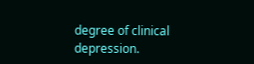degree of clinical depression.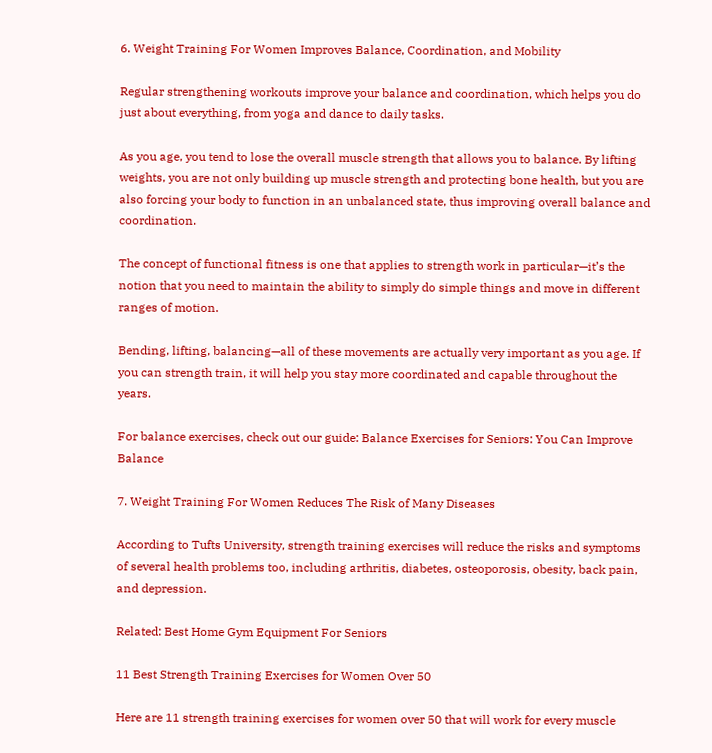6. Weight Training For Women Improves Balance, Coordination, and Mobility

Regular strengthening workouts improve your balance and coordination, which helps you do just about everything, from yoga and dance to daily tasks.

As you age, you tend to lose the overall muscle strength that allows you to balance. By lifting weights, you are not only building up muscle strength and protecting bone health, but you are also forcing your body to function in an unbalanced state, thus improving overall balance and coordination.

The concept of functional fitness is one that applies to strength work in particular—it’s the notion that you need to maintain the ability to simply do simple things and move in different ranges of motion.

Bending, lifting, balancing—all of these movements are actually very important as you age. If you can strength train, it will help you stay more coordinated and capable throughout the years.

For balance exercises, check out our guide: Balance Exercises for Seniors: You Can Improve Balance

7. Weight Training For Women Reduces The Risk of Many Diseases

According to Tufts University, strength training exercises will reduce the risks and symptoms of several health problems too, including arthritis, diabetes, osteoporosis, obesity, back pain, and depression.

Related: Best Home Gym Equipment For Seniors

11 Best Strength Training Exercises for Women Over 50

Here are 11 strength training exercises for women over 50 that will work for every muscle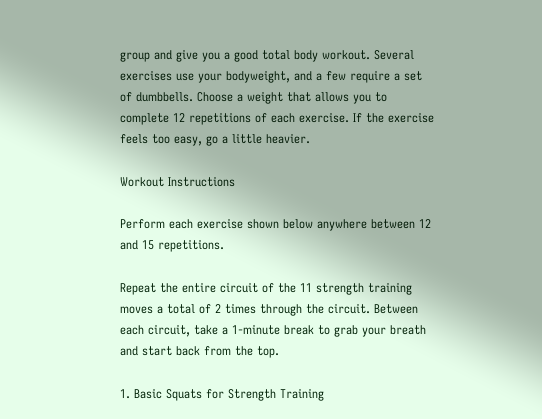group and give you a good total body workout. Several exercises use your bodyweight, and a few require a set of dumbbells. Choose a weight that allows you to complete 12 repetitions of each exercise. If the exercise feels too easy, go a little heavier.

Workout Instructions

Perform each exercise shown below anywhere between 12 and 15 repetitions.

Repeat the entire circuit of the 11 strength training moves a total of 2 times through the circuit. Between each circuit, take a 1-minute break to grab your breath and start back from the top.

1. Basic Squats for Strength Training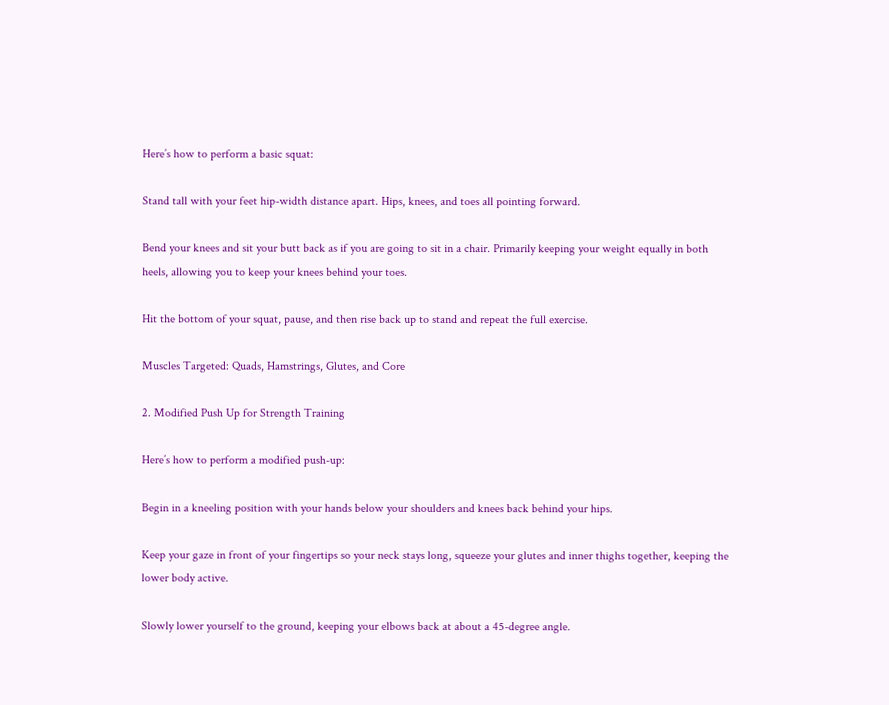Here’s how to perform a basic squat:

Stand tall with your feet hip-width distance apart. Hips, knees, and toes all pointing forward.

Bend your knees and sit your butt back as if you are going to sit in a chair. Primarily keeping your weight equally in both heels, allowing you to keep your knees behind your toes.

Hit the bottom of your squat, pause, and then rise back up to stand and repeat the full exercise.

Muscles Targeted: Quads, Hamstrings, Glutes, and Core

2. Modified Push Up for Strength Training

Here’s how to perform a modified push-up:

Begin in a kneeling position with your hands below your shoulders and knees back behind your hips.

Keep your gaze in front of your fingertips so your neck stays long, squeeze your glutes and inner thighs together, keeping the lower body active.

Slowly lower yourself to the ground, keeping your elbows back at about a 45-degree angle.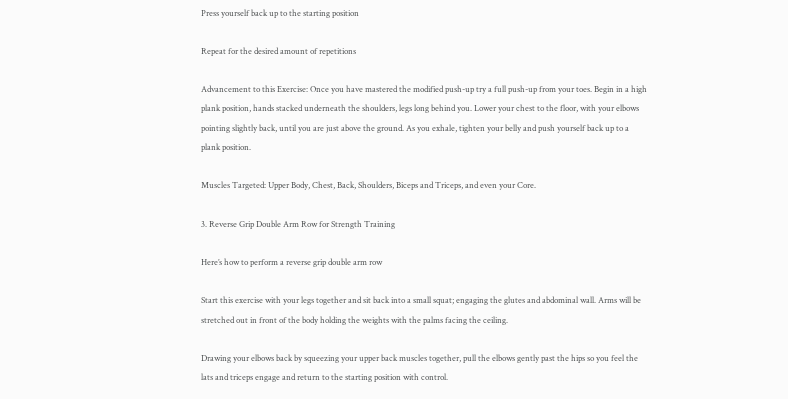Press yourself back up to the starting position

Repeat for the desired amount of repetitions

Advancement to this Exercise: Once you have mastered the modified push-up try a full push-up from your toes. Begin in a high plank position, hands stacked underneath the shoulders, legs long behind you. Lower your chest to the floor, with your elbows pointing slightly back, until you are just above the ground. As you exhale, tighten your belly and push yourself back up to a plank position.

Muscles Targeted: Upper Body, Chest, Back, Shoulders, Biceps and Triceps, and even your Core.

3. Reverse Grip Double Arm Row for Strength Training

Here’s how to perform a reverse grip double arm row

Start this exercise with your legs together and sit back into a small squat; engaging the glutes and abdominal wall. Arms will be stretched out in front of the body holding the weights with the palms facing the ceiling.

Drawing your elbows back by squeezing your upper back muscles together, pull the elbows gently past the hips so you feel the lats and triceps engage and return to the starting position with control.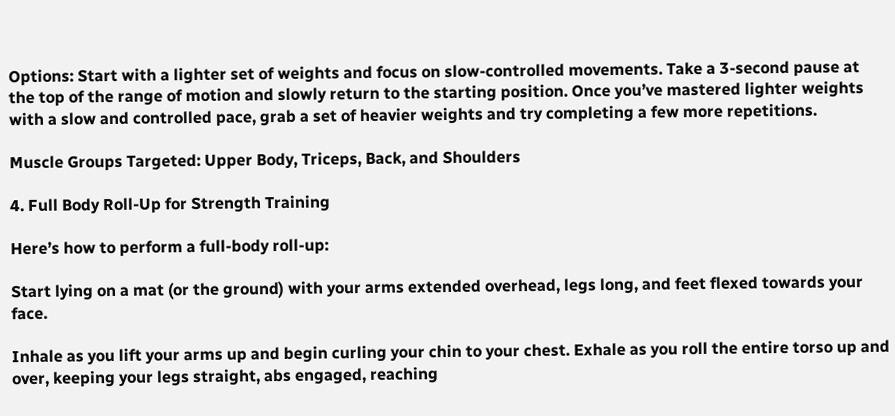Options: Start with a lighter set of weights and focus on slow-controlled movements. Take a 3-second pause at the top of the range of motion and slowly return to the starting position. Once you’ve mastered lighter weights with a slow and controlled pace, grab a set of heavier weights and try completing a few more repetitions.

Muscle Groups Targeted: Upper Body, Triceps, Back, and Shoulders

4. Full Body Roll-Up for Strength Training

Here’s how to perform a full-body roll-up:

Start lying on a mat (or the ground) with your arms extended overhead, legs long, and feet flexed towards your face.

Inhale as you lift your arms up and begin curling your chin to your chest. Exhale as you roll the entire torso up and over, keeping your legs straight, abs engaged, reaching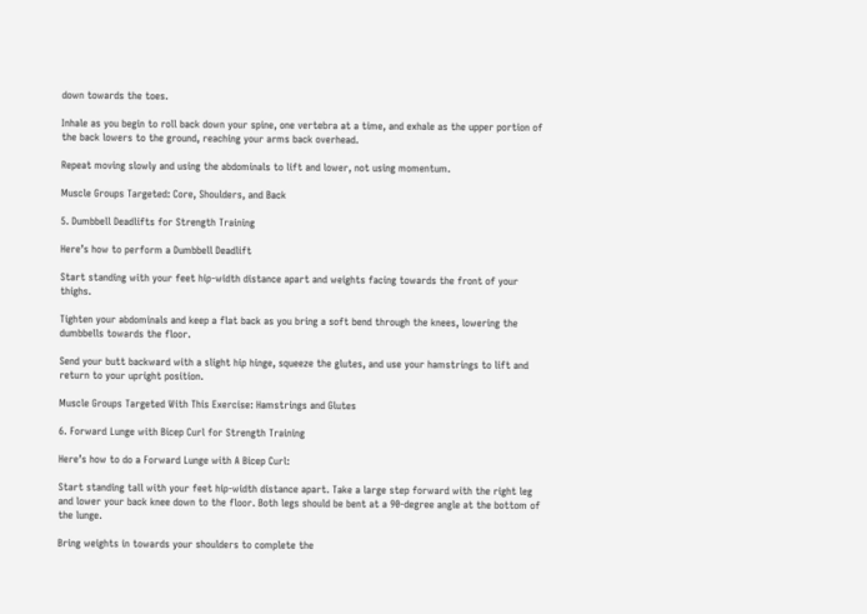down towards the toes.

Inhale as you begin to roll back down your spine, one vertebra at a time, and exhale as the upper portion of the back lowers to the ground, reaching your arms back overhead.

Repeat moving slowly and using the abdominals to lift and lower, not using momentum.

Muscle Groups Targeted: Core, Shoulders, and Back

5. Dumbbell Deadlifts for Strength Training

Here’s how to perform a Dumbbell Deadlift

Start standing with your feet hip-width distance apart and weights facing towards the front of your thighs.

Tighten your abdominals and keep a flat back as you bring a soft bend through the knees, lowering the dumbbells towards the floor.

Send your butt backward with a slight hip hinge, squeeze the glutes, and use your hamstrings to lift and return to your upright position.

Muscle Groups Targeted With This Exercise: Hamstrings and Glutes

6. Forward Lunge with Bicep Curl for Strength Training

Here’s how to do a Forward Lunge with A Bicep Curl:

Start standing tall with your feet hip-width distance apart. Take a large step forward with the right leg and lower your back knee down to the floor. Both legs should be bent at a 90-degree angle at the bottom of the lunge.

Bring weights in towards your shoulders to complete the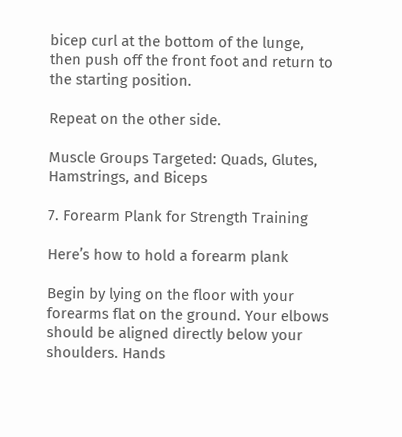bicep curl at the bottom of the lunge, then push off the front foot and return to the starting position.

Repeat on the other side.

Muscle Groups Targeted: Quads, Glutes, Hamstrings, and Biceps

7. Forearm Plank for Strength Training

Here’s how to hold a forearm plank

Begin by lying on the floor with your forearms flat on the ground. Your elbows should be aligned directly below your shoulders. Hands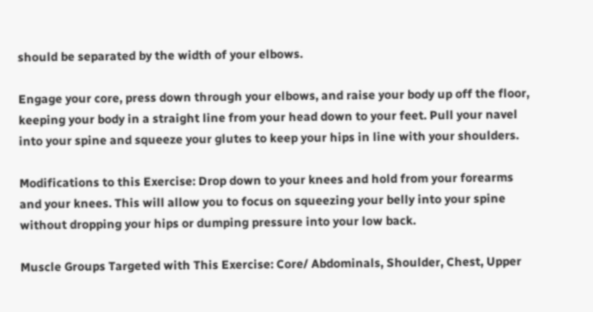should be separated by the width of your elbows.

Engage your core, press down through your elbows, and raise your body up off the floor, keeping your body in a straight line from your head down to your feet. Pull your navel into your spine and squeeze your glutes to keep your hips in line with your shoulders.

Modifications to this Exercise: Drop down to your knees and hold from your forearms and your knees. This will allow you to focus on squeezing your belly into your spine without dropping your hips or dumping pressure into your low back.

Muscle Groups Targeted with This Exercise: Core/ Abdominals, Shoulder, Chest, Upper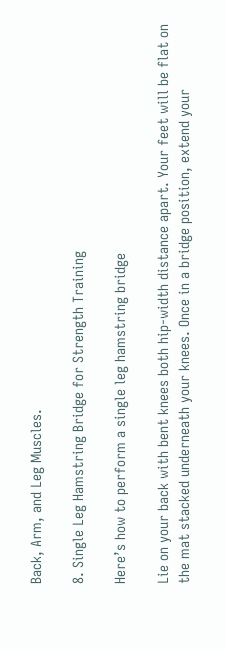Back, Arm, and Leg Muscles.

8. Single Leg Hamstring Bridge for Strength Training

Here’s how to perform a single leg hamstring bridge

Lie on your back with bent knees both hip-width distance apart. Your feet will be flat on the mat stacked underneath your knees. Once in a bridge position, extend your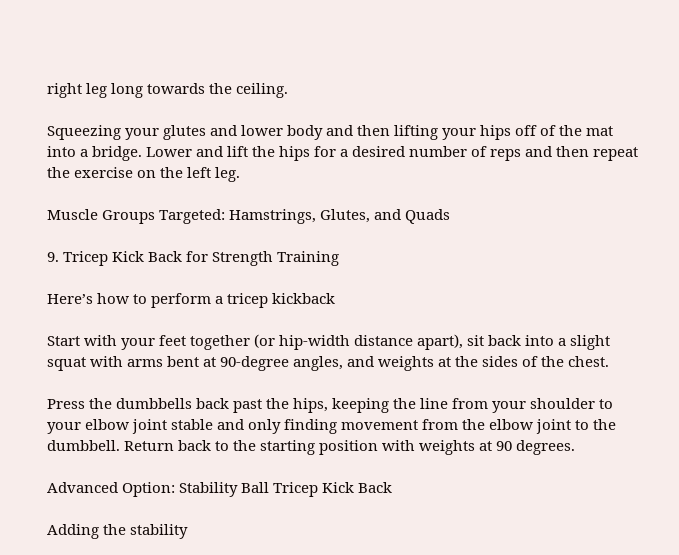right leg long towards the ceiling.

Squeezing your glutes and lower body and then lifting your hips off of the mat into a bridge. Lower and lift the hips for a desired number of reps and then repeat the exercise on the left leg.

Muscle Groups Targeted: Hamstrings, Glutes, and Quads

9. Tricep Kick Back for Strength Training

Here’s how to perform a tricep kickback

Start with your feet together (or hip-width distance apart), sit back into a slight squat with arms bent at 90-degree angles, and weights at the sides of the chest.

Press the dumbbells back past the hips, keeping the line from your shoulder to your elbow joint stable and only finding movement from the elbow joint to the dumbbell. Return back to the starting position with weights at 90 degrees.

Advanced Option: Stability Ball Tricep Kick Back

Adding the stability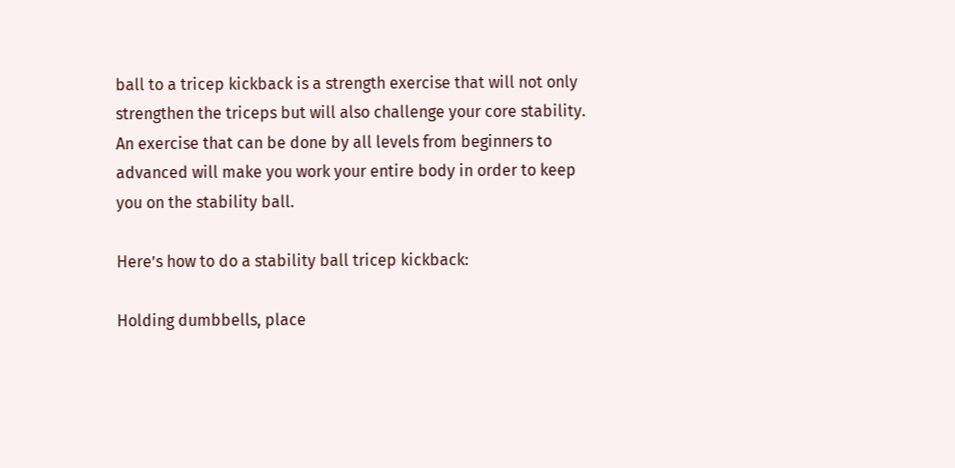ball to a tricep kickback is a strength exercise that will not only strengthen the triceps but will also challenge your core stability. An exercise that can be done by all levels from beginners to advanced will make you work your entire body in order to keep you on the stability ball.

Here’s how to do a stability ball tricep kickback:

Holding dumbbells, place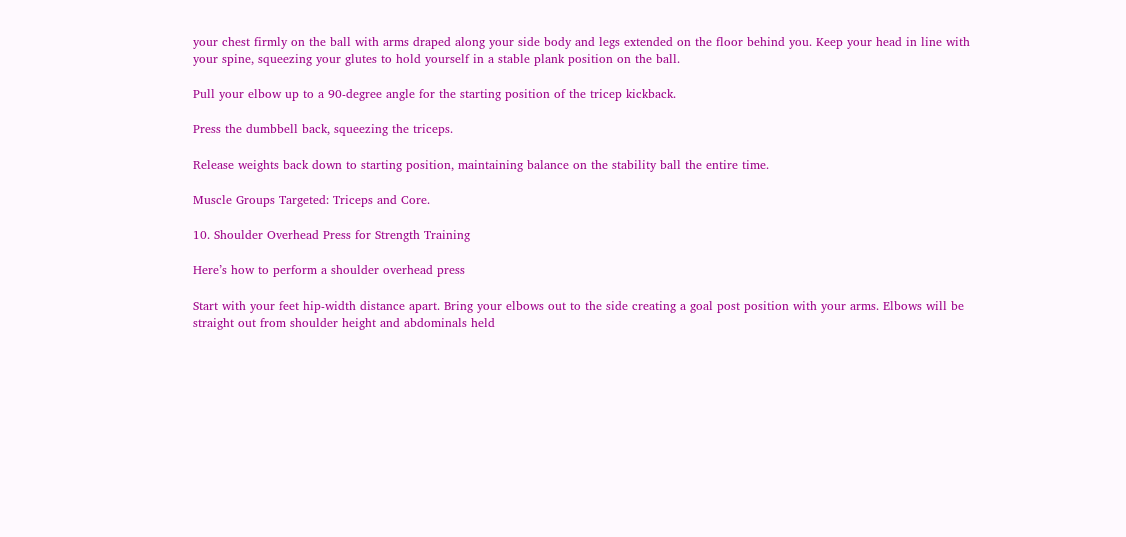your chest firmly on the ball with arms draped along your side body and legs extended on the floor behind you. Keep your head in line with your spine, squeezing your glutes to hold yourself in a stable plank position on the ball.

Pull your elbow up to a 90-degree angle for the starting position of the tricep kickback.

Press the dumbbell back, squeezing the triceps.

Release weights back down to starting position, maintaining balance on the stability ball the entire time.

Muscle Groups Targeted: Triceps and Core.

10. Shoulder Overhead Press for Strength Training

Here’s how to perform a shoulder overhead press

Start with your feet hip-width distance apart. Bring your elbows out to the side creating a goal post position with your arms. Elbows will be straight out from shoulder height and abdominals held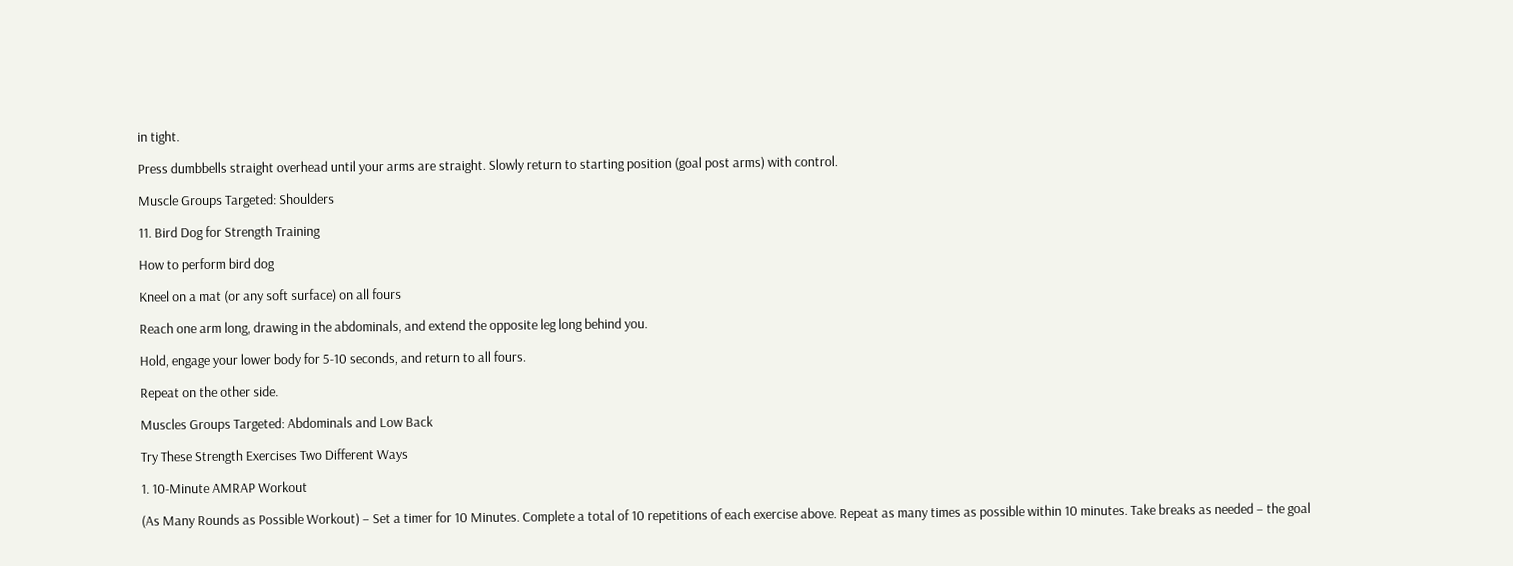in tight.

Press dumbbells straight overhead until your arms are straight. Slowly return to starting position (goal post arms) with control.

Muscle Groups Targeted: Shoulders

11. Bird Dog for Strength Training

How to perform bird dog

Kneel on a mat (or any soft surface) on all fours

Reach one arm long, drawing in the abdominals, and extend the opposite leg long behind you.

Hold, engage your lower body for 5-10 seconds, and return to all fours.

Repeat on the other side.

Muscles Groups Targeted: Abdominals and Low Back

Try These Strength Exercises Two Different Ways

1. 10-Minute AMRAP Workout

(As Many Rounds as Possible Workout) – Set a timer for 10 Minutes. Complete a total of 10 repetitions of each exercise above. Repeat as many times as possible within 10 minutes. Take breaks as needed – the goal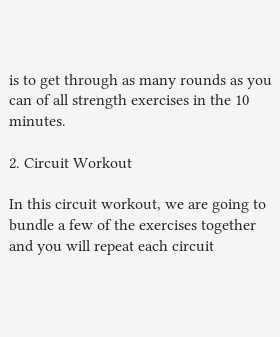is to get through as many rounds as you can of all strength exercises in the 10 minutes.

2. Circuit Workout

In this circuit workout, we are going to bundle a few of the exercises together and you will repeat each circuit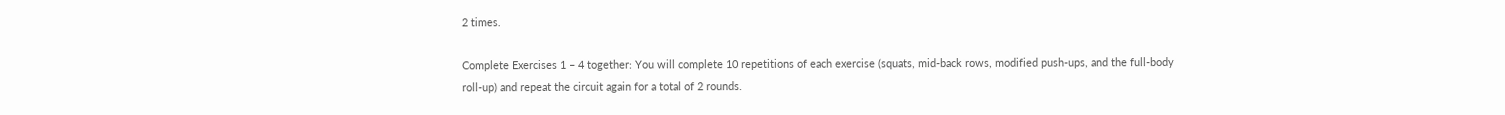2 times.

Complete Exercises 1 – 4 together: You will complete 10 repetitions of each exercise (squats, mid-back rows, modified push-ups, and the full-body roll-up) and repeat the circuit again for a total of 2 rounds.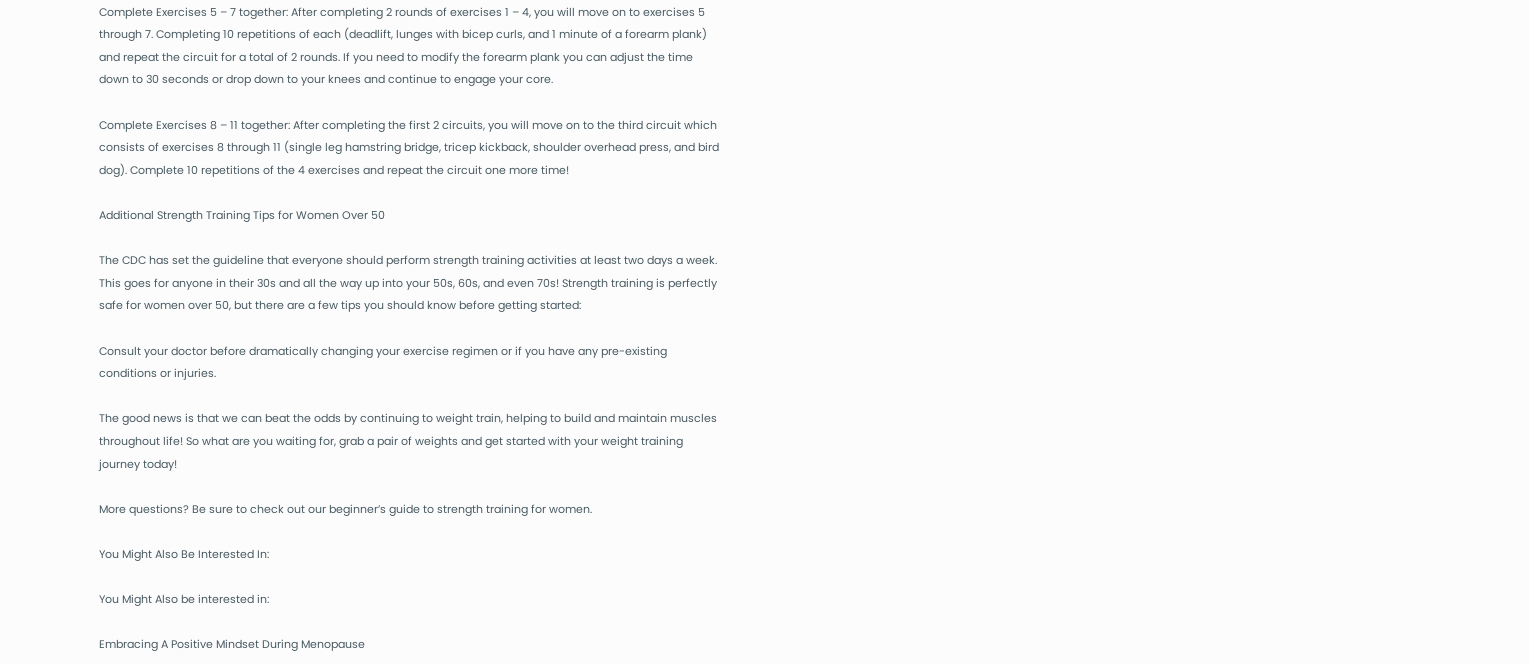Complete Exercises 5 – 7 together: After completing 2 rounds of exercises 1 – 4, you will move on to exercises 5 through 7. Completing 10 repetitions of each (deadlift, lunges with bicep curls, and 1 minute of a forearm plank) and repeat the circuit for a total of 2 rounds. If you need to modify the forearm plank you can adjust the time down to 30 seconds or drop down to your knees and continue to engage your core.

Complete Exercises 8 – 11 together: After completing the first 2 circuits, you will move on to the third circuit which consists of exercises 8 through 11 (single leg hamstring bridge, tricep kickback, shoulder overhead press, and bird dog). Complete 10 repetitions of the 4 exercises and repeat the circuit one more time!

Additional Strength Training Tips for Women Over 50

The CDC has set the guideline that everyone should perform strength training activities at least two days a week. This goes for anyone in their 30s and all the way up into your 50s, 60s, and even 70s! Strength training is perfectly safe for women over 50, but there are a few tips you should know before getting started:

Consult your doctor before dramatically changing your exercise regimen or if you have any pre-existing conditions or injuries.

The good news is that we can beat the odds by continuing to weight train, helping to build and maintain muscles throughout life! So what are you waiting for, grab a pair of weights and get started with your weight training journey today!

More questions? Be sure to check out our beginner’s guide to strength training for women.

You Might Also Be Interested In:

You Might Also be interested in:

Embracing A Positive Mindset During Menopause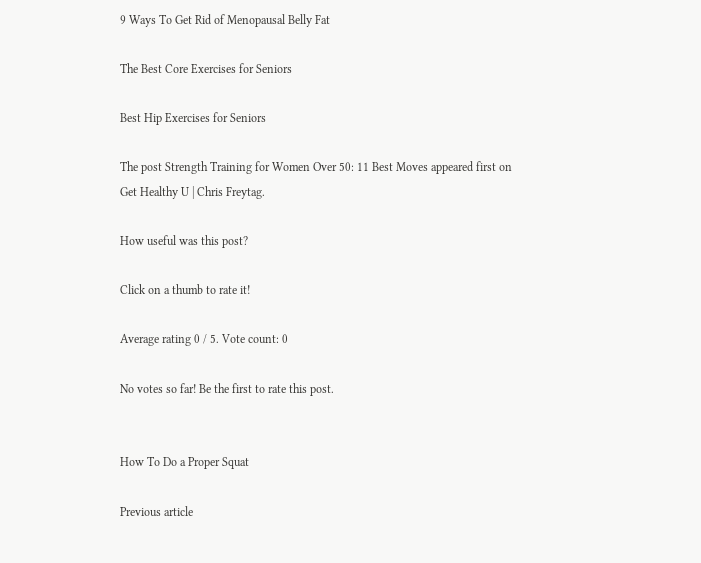9 Ways To Get Rid of Menopausal Belly Fat

The Best Core Exercises for Seniors

Best Hip Exercises for Seniors

The post Strength Training for Women Over 50: 11 Best Moves appeared first on Get Healthy U | Chris Freytag.

How useful was this post?

Click on a thumb to rate it!

Average rating 0 / 5. Vote count: 0

No votes so far! Be the first to rate this post.


How To Do a Proper Squat

Previous article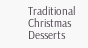Traditional Christmas Desserts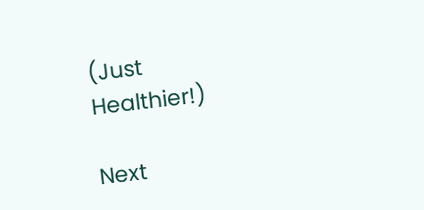(Just Healthier!)

Next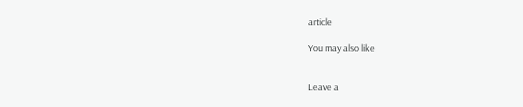article

You may also like


Leave a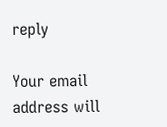reply

Your email address will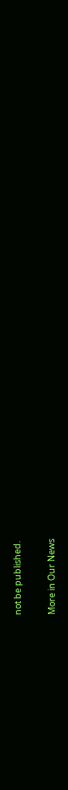not be published.

More in Our News